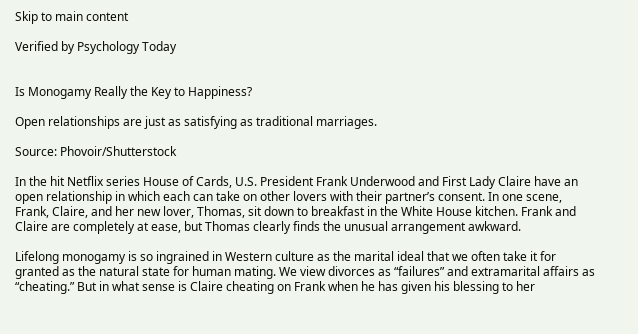Skip to main content

Verified by Psychology Today


Is Monogamy Really the Key to Happiness?

Open relationships are just as satisfying as traditional marriages.

Source: Phovoir/Shutterstock

In the hit Netflix series House of Cards, U.S. President Frank Underwood and First Lady Claire have an open relationship in which each can take on other lovers with their partner’s consent. In one scene, Frank, Claire, and her new lover, Thomas, sit down to breakfast in the White House kitchen. Frank and Claire are completely at ease, but Thomas clearly finds the unusual arrangement awkward.

Lifelong monogamy is so ingrained in Western culture as the marital ideal that we often take it for granted as the natural state for human mating. We view divorces as “failures” and extramarital affairs as “cheating.” But in what sense is Claire cheating on Frank when he has given his blessing to her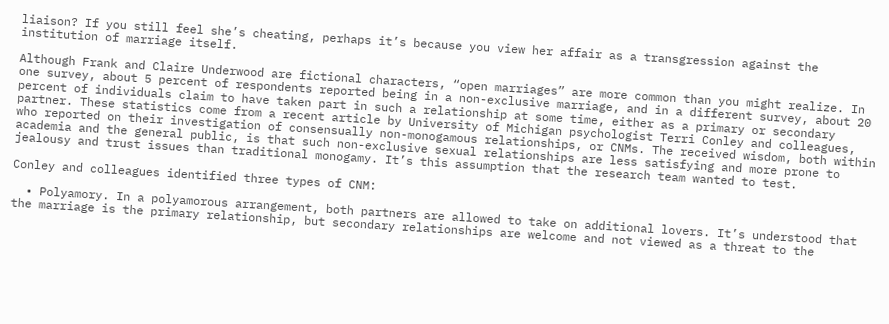liaison? If you still feel she’s cheating, perhaps it’s because you view her affair as a transgression against the institution of marriage itself.

Although Frank and Claire Underwood are fictional characters, “open marriages” are more common than you might realize. In one survey, about 5 percent of respondents reported being in a non-exclusive marriage, and in a different survey, about 20 percent of individuals claim to have taken part in such a relationship at some time, either as a primary or secondary partner. These statistics come from a recent article by University of Michigan psychologist Terri Conley and colleagues, who reported on their investigation of consensually non-monogamous relationships, or CNMs. The received wisdom, both within academia and the general public, is that such non-exclusive sexual relationships are less satisfying and more prone to jealousy and trust issues than traditional monogamy. It’s this assumption that the research team wanted to test.

Conley and colleagues identified three types of CNM:

  • Polyamory. In a polyamorous arrangement, both partners are allowed to take on additional lovers. It’s understood that the marriage is the primary relationship, but secondary relationships are welcome and not viewed as a threat to the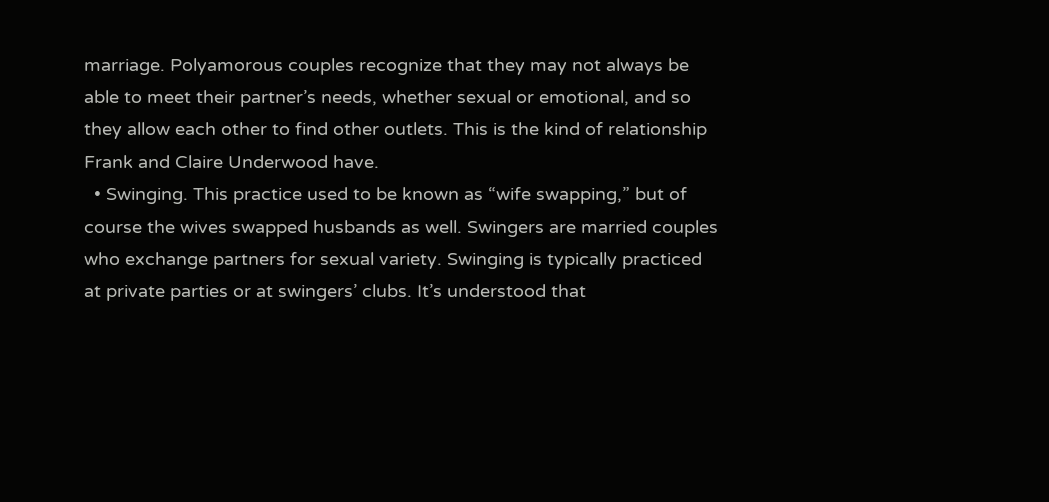marriage. Polyamorous couples recognize that they may not always be able to meet their partner’s needs, whether sexual or emotional, and so they allow each other to find other outlets. This is the kind of relationship Frank and Claire Underwood have.
  • Swinging. This practice used to be known as “wife swapping,” but of course the wives swapped husbands as well. Swingers are married couples who exchange partners for sexual variety. Swinging is typically practiced at private parties or at swingers’ clubs. It’s understood that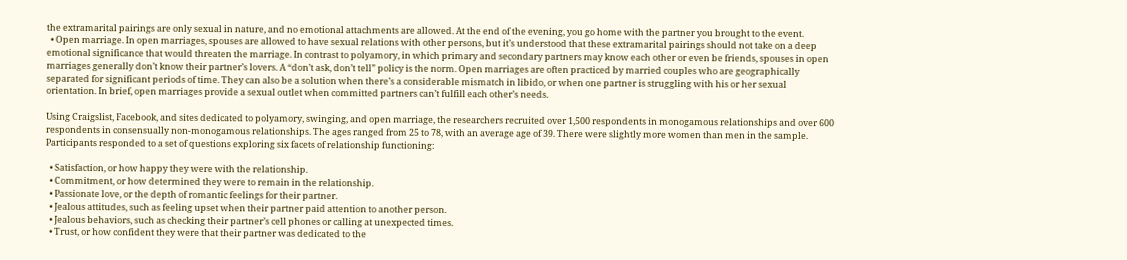the extramarital pairings are only sexual in nature, and no emotional attachments are allowed. At the end of the evening, you go home with the partner you brought to the event.
  • Open marriage. In open marriages, spouses are allowed to have sexual relations with other persons, but it’s understood that these extramarital pairings should not take on a deep emotional significance that would threaten the marriage. In contrast to polyamory, in which primary and secondary partners may know each other or even be friends, spouses in open marriages generally don’t know their partner’s lovers. A “don’t ask, don’t tell” policy is the norm. Open marriages are often practiced by married couples who are geographically separated for significant periods of time. They can also be a solution when there’s a considerable mismatch in libido, or when one partner is struggling with his or her sexual orientation. In brief, open marriages provide a sexual outlet when committed partners can’t fulfill each other’s needs.

Using Craigslist, Facebook, and sites dedicated to polyamory, swinging, and open marriage, the researchers recruited over 1,500 respondents in monogamous relationships and over 600 respondents in consensually non-monogamous relationships. The ages ranged from 25 to 78, with an average age of 39. There were slightly more women than men in the sample. Participants responded to a set of questions exploring six facets of relationship functioning:

  • Satisfaction, or how happy they were with the relationship.
  • Commitment, or how determined they were to remain in the relationship.
  • Passionate love, or the depth of romantic feelings for their partner.
  • Jealous attitudes, such as feeling upset when their partner paid attention to another person.
  • Jealous behaviors, such as checking their partner’s cell phones or calling at unexpected times.
  • Trust, or how confident they were that their partner was dedicated to the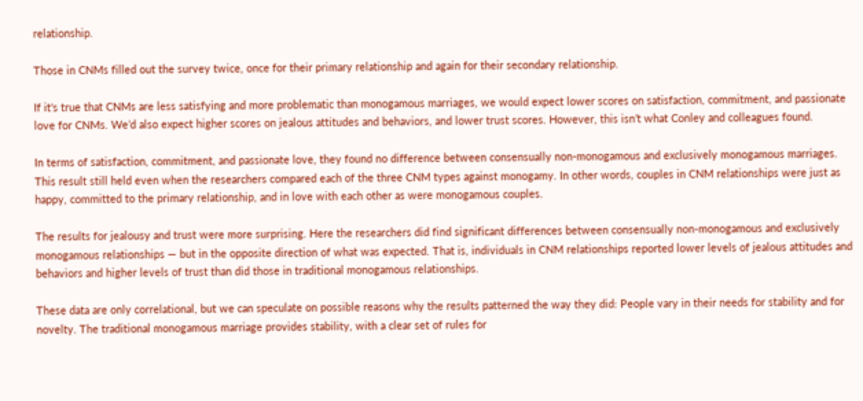relationship.

Those in CNMs filled out the survey twice, once for their primary relationship and again for their secondary relationship.

If it's true that CNMs are less satisfying and more problematic than monogamous marriages, we would expect lower scores on satisfaction, commitment, and passionate love for CNMs. We’d also expect higher scores on jealous attitudes and behaviors, and lower trust scores. However, this isn’t what Conley and colleagues found.

In terms of satisfaction, commitment, and passionate love, they found no difference between consensually non-monogamous and exclusively monogamous marriages. This result still held even when the researchers compared each of the three CNM types against monogamy. In other words, couples in CNM relationships were just as happy, committed to the primary relationship, and in love with each other as were monogamous couples.

The results for jealousy and trust were more surprising. Here the researchers did find significant differences between consensually non-monogamous and exclusively monogamous relationships — but in the opposite direction of what was expected. That is, individuals in CNM relationships reported lower levels of jealous attitudes and behaviors and higher levels of trust than did those in traditional monogamous relationships.

These data are only correlational, but we can speculate on possible reasons why the results patterned the way they did: People vary in their needs for stability and for novelty. The traditional monogamous marriage provides stability, with a clear set of rules for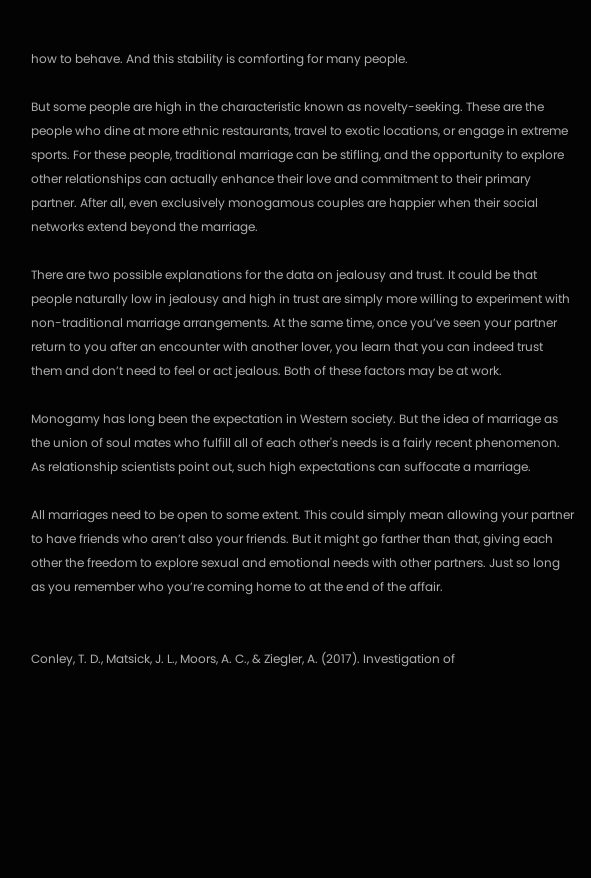how to behave. And this stability is comforting for many people.

But some people are high in the characteristic known as novelty-seeking. These are the people who dine at more ethnic restaurants, travel to exotic locations, or engage in extreme sports. For these people, traditional marriage can be stifling, and the opportunity to explore other relationships can actually enhance their love and commitment to their primary partner. After all, even exclusively monogamous couples are happier when their social networks extend beyond the marriage.

There are two possible explanations for the data on jealousy and trust. It could be that people naturally low in jealousy and high in trust are simply more willing to experiment with non-traditional marriage arrangements. At the same time, once you’ve seen your partner return to you after an encounter with another lover, you learn that you can indeed trust them and don’t need to feel or act jealous. Both of these factors may be at work.

Monogamy has long been the expectation in Western society. But the idea of marriage as the union of soul mates who fulfill all of each other's needs is a fairly recent phenomenon. As relationship scientists point out, such high expectations can suffocate a marriage.

All marriages need to be open to some extent. This could simply mean allowing your partner to have friends who aren’t also your friends. But it might go farther than that, giving each other the freedom to explore sexual and emotional needs with other partners. Just so long as you remember who you’re coming home to at the end of the affair.


Conley, T. D., Matsick, J. L., Moors, A. C., & Ziegler, A. (2017). Investigation of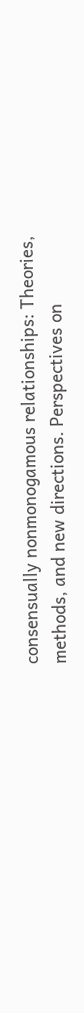consensually nonmonogamous relationships: Theories, methods, and new directions. Perspectives on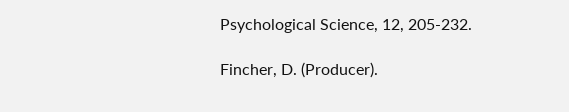Psychological Science, 12, 205-232.

Fincher, D. (Producer).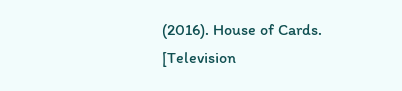(2016). House of Cards. [Television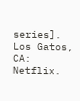series]. Los Gatos, CA: Netflix.